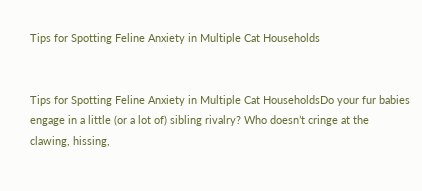Tips for Spotting Feline Anxiety in Multiple Cat Households


Tips for Spotting Feline Anxiety in Multiple Cat HouseholdsDo your fur babies engage in a little (or a lot of) sibling rivalry? Who doesn’t cringe at the clawing, hissing,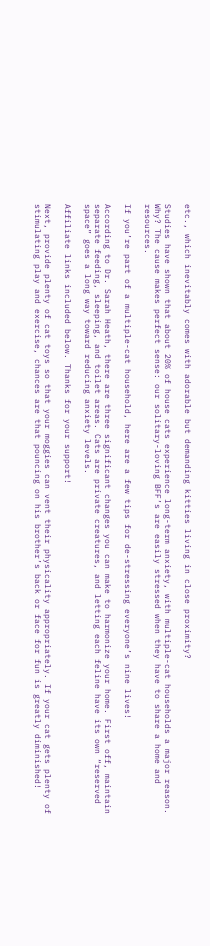etc., which inevitably comes with adorable but demanding kitties living in close proximity?

Studies have shown that about 20% of house cats experience long-term anxiety, with multiple-cat households a major reason. Why? The cause makes perfect sense: our solitary-loving BFF’s are easily stressed when they have to share a home and resources.

If you’re part of a multiple-cat household, here are a few tips for de-stressing everyone’s nine lives!

According to Dr. Sarah Heath, there are three significant changes you can make to harmonize your home. First off, maintain separate feeding, sleeping, and toilet areas. Cats are private creatures, and letting each feline have its own “reserved space” goes a long way toward reducing anxiety levels.

Affiliate links included below. Thanks for your support!

Next, provide plenty of cat toys so that your moggies can vent their physicality appropriately. If your cat gets plenty of stimulating play and exercise, chances are that pouncing on his brother’s back or face for fun is greatly diminished!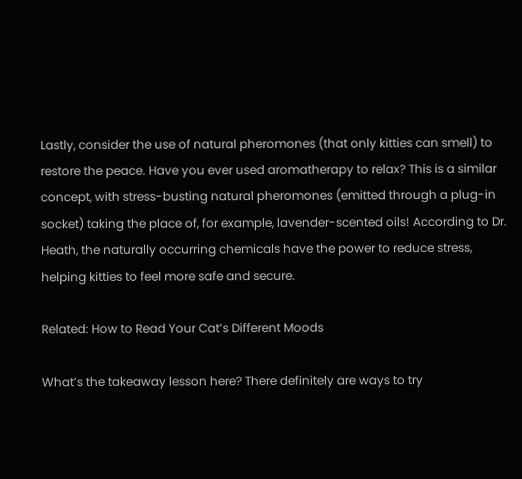Lastly, consider the use of natural pheromones (that only kitties can smell) to restore the peace. Have you ever used aromatherapy to relax? This is a similar concept, with stress-busting natural pheromones (emitted through a plug-in socket) taking the place of, for example, lavender-scented oils! According to Dr. Heath, the naturally occurring chemicals have the power to reduce stress, helping kitties to feel more safe and secure.

Related: How to Read Your Cat’s Different Moods

What’s the takeaway lesson here? There definitely are ways to try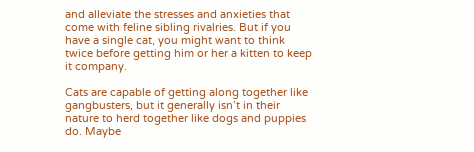and alleviate the stresses and anxieties that come with feline sibling rivalries. But if you have a single cat, you might want to think twice before getting him or her a kitten to keep it company.

Cats are capable of getting along together like gangbusters, but it generally isn’t in their nature to herd together like dogs and puppies do. Maybe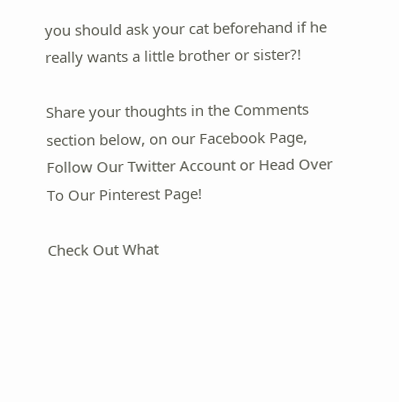you should ask your cat beforehand if he really wants a little brother or sister?!

Share your thoughts in the Comments section below, on our Facebook Page,  Follow Our Twitter Account or Head Over To Our Pinterest Page!

Check Out What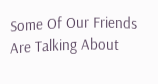Some Of Our Friends Are Talking About